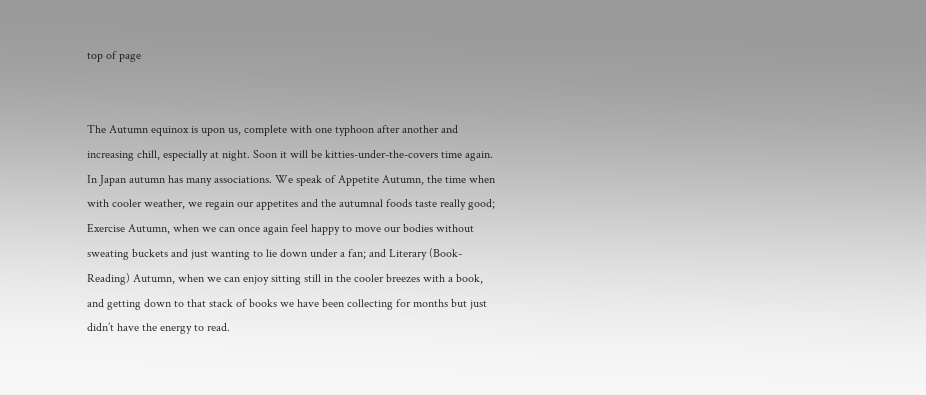top of page


The Autumn equinox is upon us, complete with one typhoon after another and increasing chill, especially at night. Soon it will be kitties-under-the-covers time again. In Japan autumn has many associations. We speak of Appetite Autumn, the time when with cooler weather, we regain our appetites and the autumnal foods taste really good; Exercise Autumn, when we can once again feel happy to move our bodies without sweating buckets and just wanting to lie down under a fan; and Literary (Book-Reading) Autumn, when we can enjoy sitting still in the cooler breezes with a book, and getting down to that stack of books we have been collecting for months but just didn’t have the energy to read.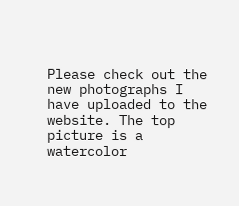Please check out the new photographs I have uploaded to the website. The top picture is a watercolor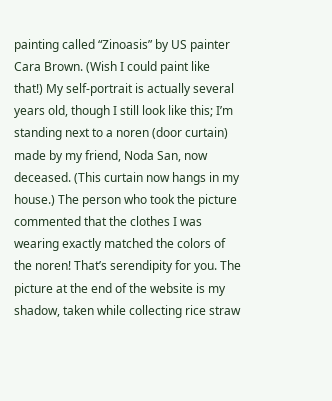painting called “Zinoasis” by US painter Cara Brown. (Wish I could paint like that!) My self-portrait is actually several years old, though I still look like this; I’m standing next to a noren (door curtain) made by my friend, Noda San, now deceased. (This curtain now hangs in my house.) The person who took the picture commented that the clothes I was wearing exactly matched the colors of the noren! That’s serendipity for you. The picture at the end of the website is my shadow, taken while collecting rice straw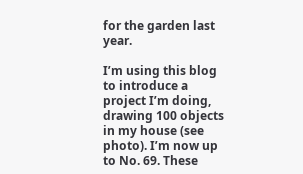for the garden last year.

I’m using this blog to introduce a project I’m doing, drawing 100 objects in my house (see photo). I’m now up to No. 69. These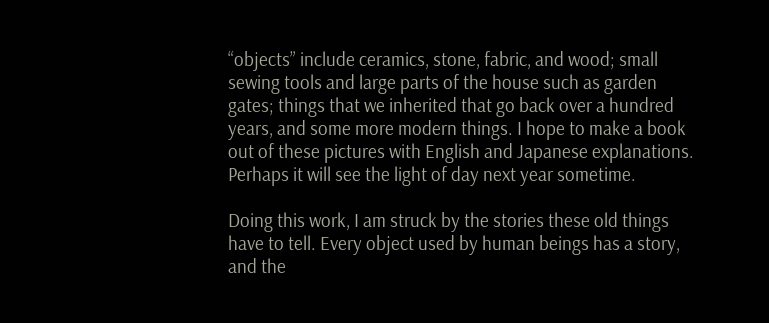“objects” include ceramics, stone, fabric, and wood; small sewing tools and large parts of the house such as garden gates; things that we inherited that go back over a hundred years, and some more modern things. I hope to make a book out of these pictures with English and Japanese explanations. Perhaps it will see the light of day next year sometime.

Doing this work, I am struck by the stories these old things have to tell. Every object used by human beings has a story, and the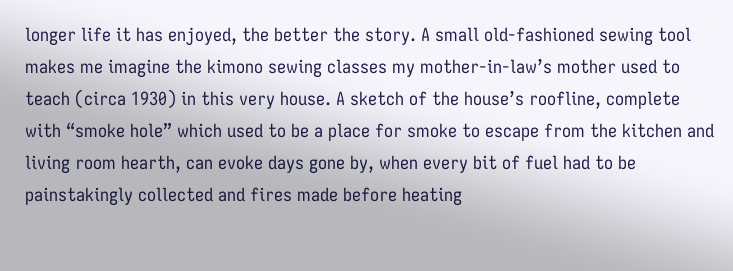longer life it has enjoyed, the better the story. A small old-fashioned sewing tool makes me imagine the kimono sewing classes my mother-in-law’s mother used to teach (circa 1930) in this very house. A sketch of the house’s roofline, complete with “smoke hole” which used to be a place for smoke to escape from the kitchen and living room hearth, can evoke days gone by, when every bit of fuel had to be painstakingly collected and fires made before heating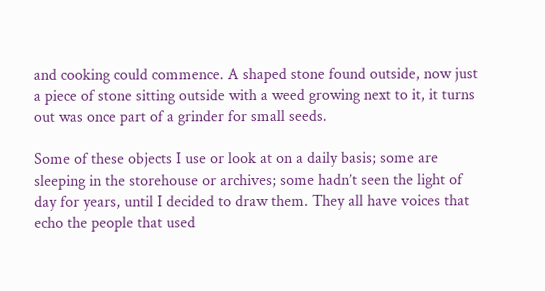and cooking could commence. A shaped stone found outside, now just a piece of stone sitting outside with a weed growing next to it, it turns out was once part of a grinder for small seeds.

Some of these objects I use or look at on a daily basis; some are sleeping in the storehouse or archives; some hadn’t seen the light of day for years, until I decided to draw them. They all have voices that echo the people that used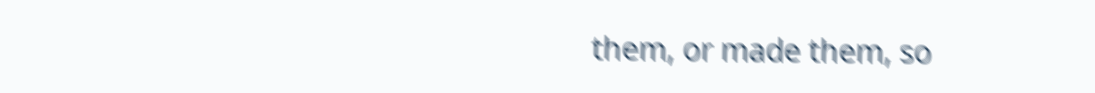them, or made them, so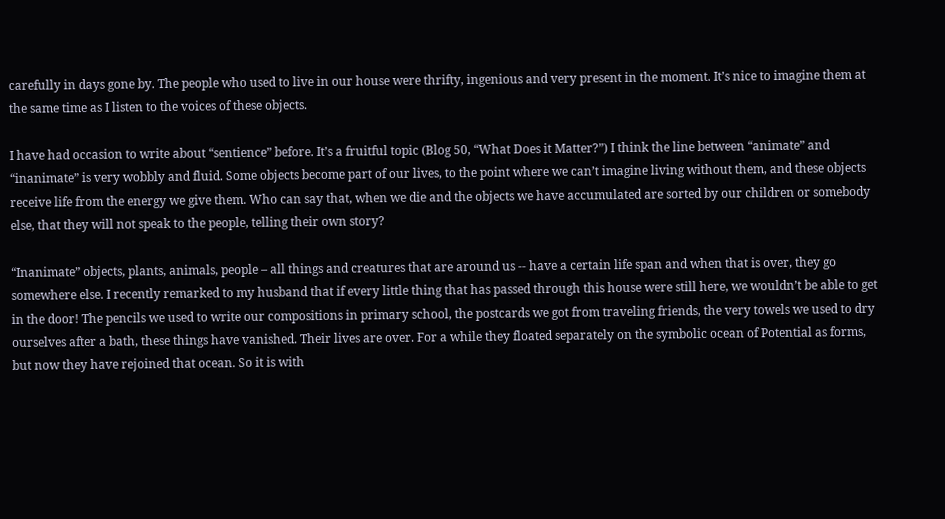carefully in days gone by. The people who used to live in our house were thrifty, ingenious and very present in the moment. It’s nice to imagine them at the same time as I listen to the voices of these objects.

I have had occasion to write about “sentience” before. It’s a fruitful topic (Blog 50, “What Does it Matter?”) I think the line between “animate” and “inanimate” is very wobbly and fluid. Some objects become part of our lives, to the point where we can’t imagine living without them, and these objects receive life from the energy we give them. Who can say that, when we die and the objects we have accumulated are sorted by our children or somebody else, that they will not speak to the people, telling their own story?

“Inanimate” objects, plants, animals, people – all things and creatures that are around us -- have a certain life span and when that is over, they go somewhere else. I recently remarked to my husband that if every little thing that has passed through this house were still here, we wouldn’t be able to get in the door! The pencils we used to write our compositions in primary school, the postcards we got from traveling friends, the very towels we used to dry ourselves after a bath, these things have vanished. Their lives are over. For a while they floated separately on the symbolic ocean of Potential as forms, but now they have rejoined that ocean. So it is with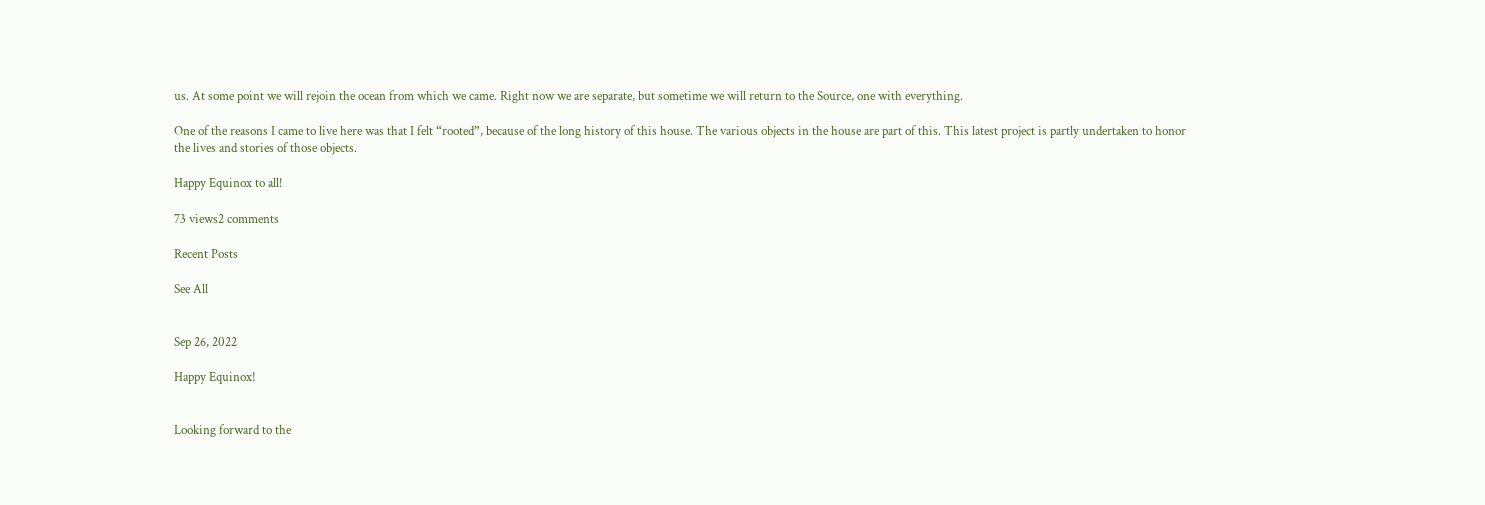us. At some point we will rejoin the ocean from which we came. Right now we are separate, but sometime we will return to the Source, one with everything.

One of the reasons I came to live here was that I felt “rooted”, because of the long history of this house. The various objects in the house are part of this. This latest project is partly undertaken to honor the lives and stories of those objects.

Happy Equinox to all!

73 views2 comments

Recent Posts

See All


Sep 26, 2022

Happy Equinox!


Looking forward to the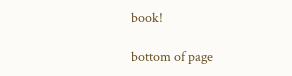book!

bottom of page